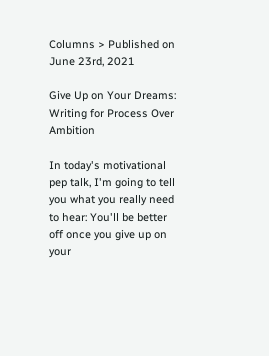Columns > Published on June 23rd, 2021

Give Up on Your Dreams: Writing for Process Over Ambition

In today's motivational pep talk, I'm going to tell you what you really need to hear: You'll be better off once you give up on your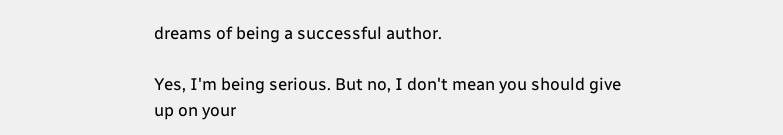dreams of being a successful author.

Yes, I'm being serious. But no, I don't mean you should give up on your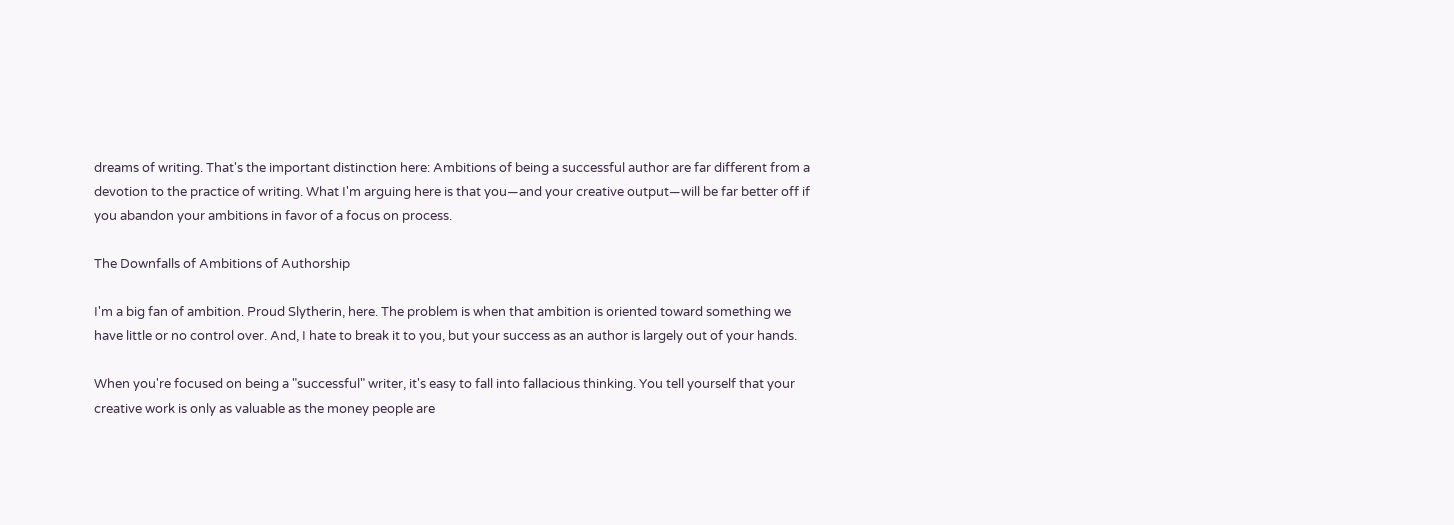dreams of writing. That's the important distinction here: Ambitions of being a successful author are far different from a devotion to the practice of writing. What I'm arguing here is that you—and your creative output—will be far better off if you abandon your ambitions in favor of a focus on process.

The Downfalls of Ambitions of Authorship

I'm a big fan of ambition. Proud Slytherin, here. The problem is when that ambition is oriented toward something we have little or no control over. And, I hate to break it to you, but your success as an author is largely out of your hands.

When you're focused on being a "successful" writer, it's easy to fall into fallacious thinking. You tell yourself that your creative work is only as valuable as the money people are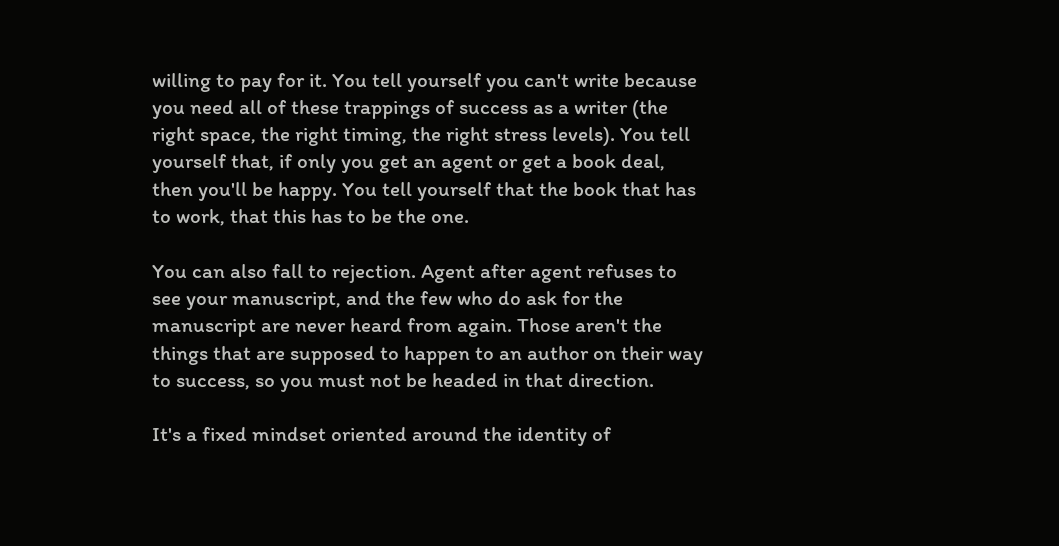willing to pay for it. You tell yourself you can't write because you need all of these trappings of success as a writer (the right space, the right timing, the right stress levels). You tell yourself that, if only you get an agent or get a book deal, then you'll be happy. You tell yourself that the book that has to work, that this has to be the one.

You can also fall to rejection. Agent after agent refuses to see your manuscript, and the few who do ask for the manuscript are never heard from again. Those aren't the things that are supposed to happen to an author on their way to success, so you must not be headed in that direction.

It's a fixed mindset oriented around the identity of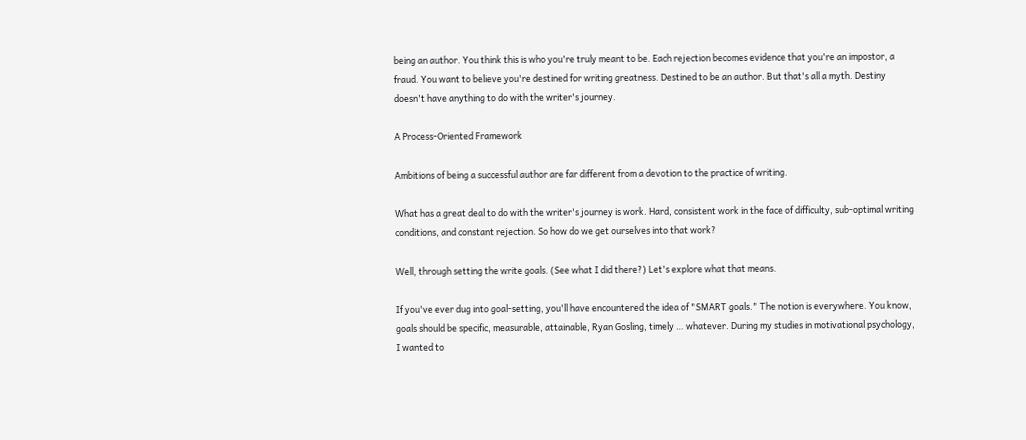being an author. You think this is who you're truly meant to be. Each rejection becomes evidence that you're an impostor, a fraud. You want to believe you're destined for writing greatness. Destined to be an author. But that's all a myth. Destiny doesn't have anything to do with the writer's journey.

A Process-Oriented Framework

Ambitions of being a successful author are far different from a devotion to the practice of writing.

What has a great deal to do with the writer's journey is work. Hard, consistent work in the face of difficulty, sub-optimal writing conditions, and constant rejection. So how do we get ourselves into that work?

Well, through setting the write goals. (See what I did there?) Let's explore what that means.

If you've ever dug into goal-setting, you'll have encountered the idea of "SMART goals." The notion is everywhere. You know, goals should be specific, measurable, attainable, Ryan Gosling, timely … whatever. During my studies in motivational psychology, I wanted to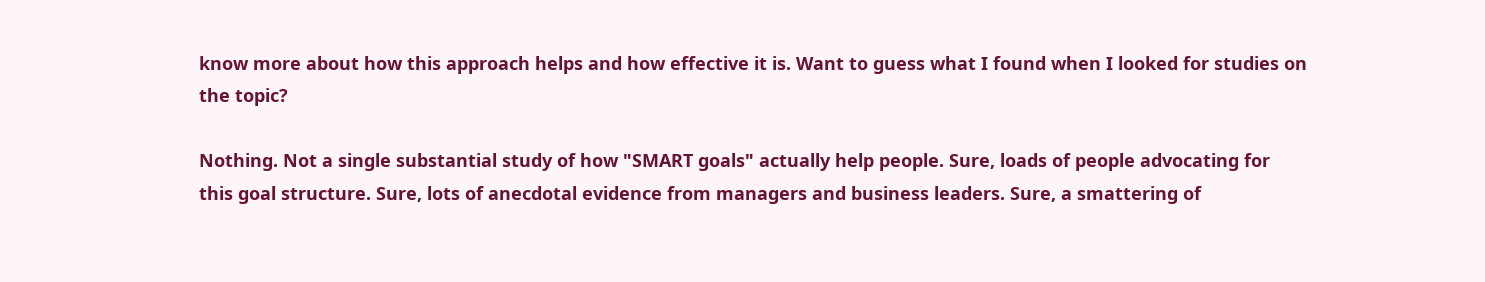know more about how this approach helps and how effective it is. Want to guess what I found when I looked for studies on the topic?

Nothing. Not a single substantial study of how "SMART goals" actually help people. Sure, loads of people advocating for this goal structure. Sure, lots of anecdotal evidence from managers and business leaders. Sure, a smattering of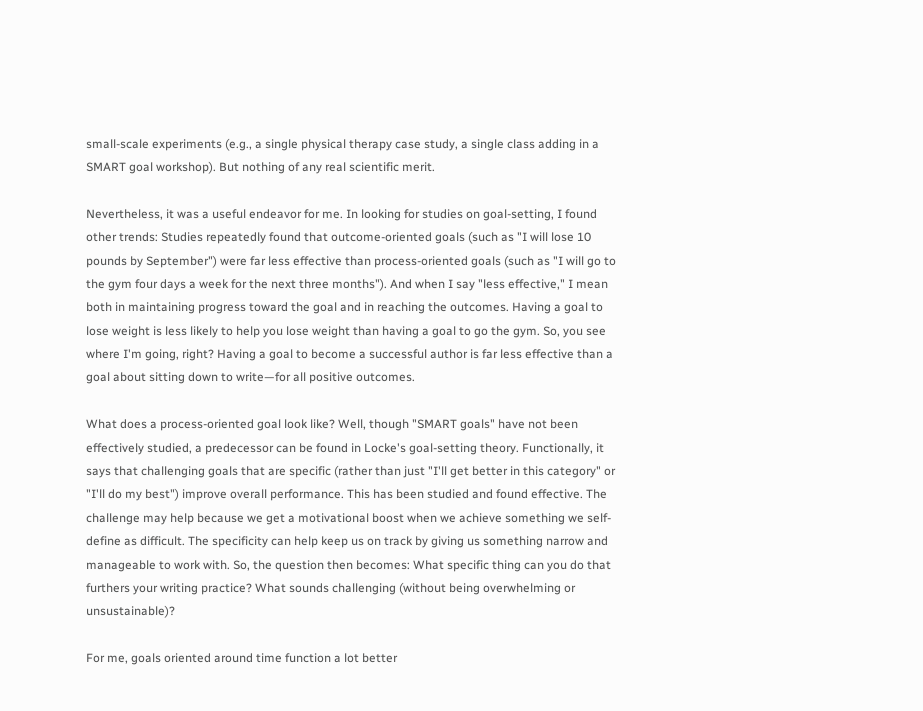small-scale experiments (e.g., a single physical therapy case study, a single class adding in a SMART goal workshop). But nothing of any real scientific merit.

Nevertheless, it was a useful endeavor for me. In looking for studies on goal-setting, I found other trends: Studies repeatedly found that outcome-oriented goals (such as "I will lose 10 pounds by September") were far less effective than process-oriented goals (such as "I will go to the gym four days a week for the next three months"). And when I say "less effective," I mean both in maintaining progress toward the goal and in reaching the outcomes. Having a goal to lose weight is less likely to help you lose weight than having a goal to go the gym. So, you see where I'm going, right? Having a goal to become a successful author is far less effective than a goal about sitting down to write—for all positive outcomes.

What does a process-oriented goal look like? Well, though "SMART goals" have not been effectively studied, a predecessor can be found in Locke's goal-setting theory. Functionally, it says that challenging goals that are specific (rather than just "I'll get better in this category" or "I'll do my best") improve overall performance. This has been studied and found effective. The challenge may help because we get a motivational boost when we achieve something we self-define as difficult. The specificity can help keep us on track by giving us something narrow and manageable to work with. So, the question then becomes: What specific thing can you do that furthers your writing practice? What sounds challenging (without being overwhelming or unsustainable)?

For me, goals oriented around time function a lot better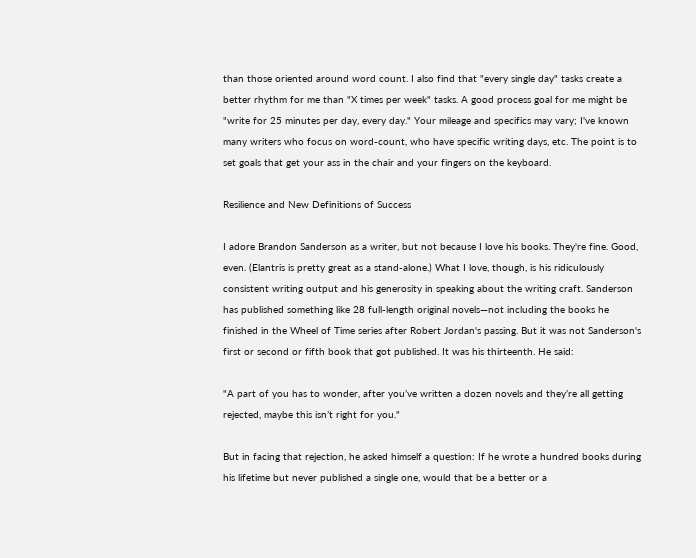than those oriented around word count. I also find that "every single day" tasks create a better rhythm for me than "X times per week" tasks. A good process goal for me might be "write for 25 minutes per day, every day." Your mileage and specifics may vary; I've known many writers who focus on word-count, who have specific writing days, etc. The point is to set goals that get your ass in the chair and your fingers on the keyboard.

Resilience and New Definitions of Success

I adore Brandon Sanderson as a writer, but not because I love his books. They're fine. Good, even. (Elantris is pretty great as a stand-alone.) What I love, though, is his ridiculously consistent writing output and his generosity in speaking about the writing craft. Sanderson has published something like 28 full-length original novels—not including the books he finished in the Wheel of Time series after Robert Jordan's passing. But it was not Sanderson's first or second or fifth book that got published. It was his thirteenth. He said:

"A part of you has to wonder, after you’ve written a dozen novels and they’re all getting rejected, maybe this isn’t right for you."

But in facing that rejection, he asked himself a question: If he wrote a hundred books during his lifetime but never published a single one, would that be a better or a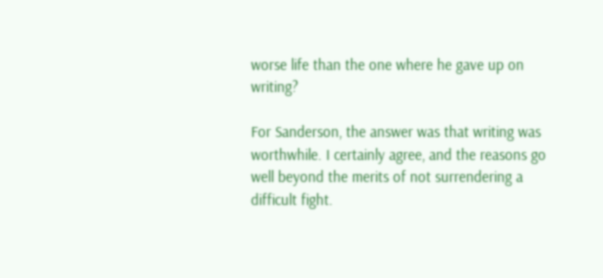worse life than the one where he gave up on writing?

For Sanderson, the answer was that writing was worthwhile. I certainly agree, and the reasons go well beyond the merits of not surrendering a difficult fight.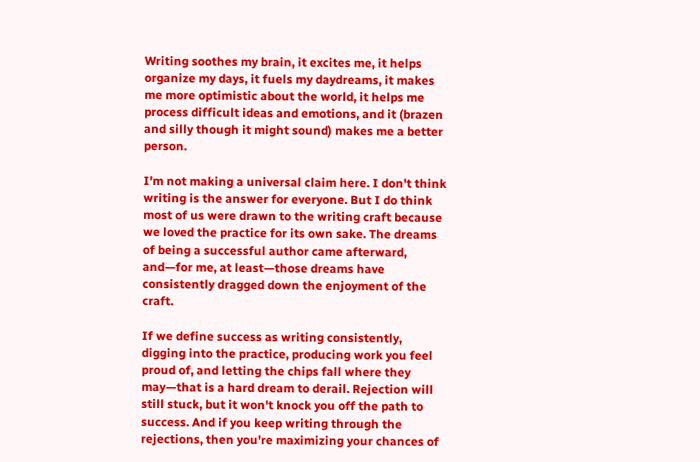Writing soothes my brain, it excites me, it helps organize my days, it fuels my daydreams, it makes me more optimistic about the world, it helps me process difficult ideas and emotions, and it (brazen and silly though it might sound) makes me a better person.

I'm not making a universal claim here. I don't think writing is the answer for everyone. But I do think most of us were drawn to the writing craft because we loved the practice for its own sake. The dreams of being a successful author came afterward, and—for me, at least—those dreams have consistently dragged down the enjoyment of the craft.

If we define success as writing consistently, digging into the practice, producing work you feel proud of, and letting the chips fall where they may—that is a hard dream to derail. Rejection will still stuck, but it won't knock you off the path to success. And if you keep writing through the rejections, then you're maximizing your chances of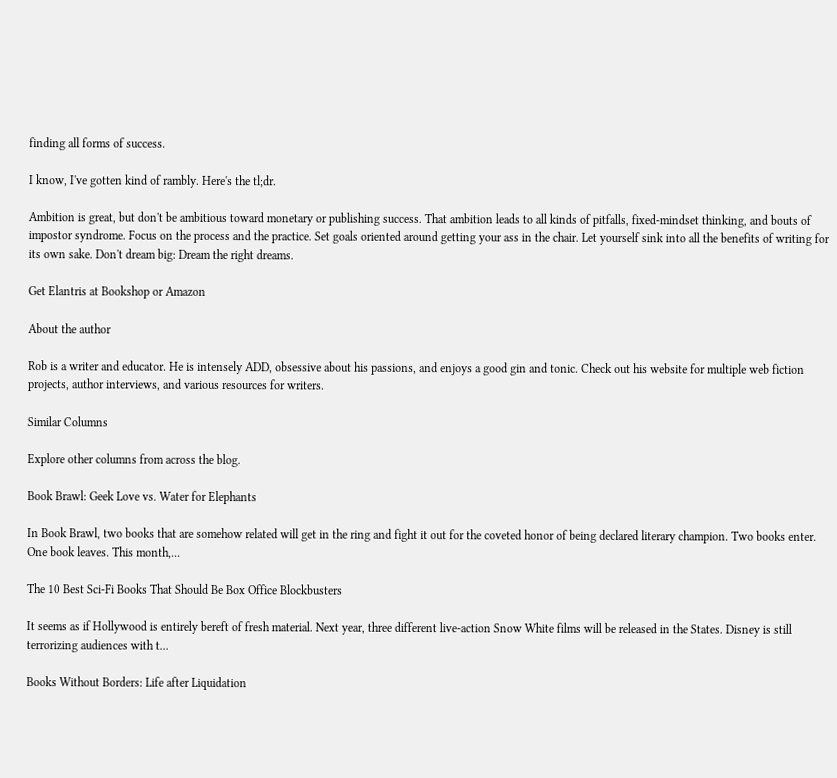finding all forms of success.

I know, I've gotten kind of rambly. Here's the tl;dr.

Ambition is great, but don't be ambitious toward monetary or publishing success. That ambition leads to all kinds of pitfalls, fixed-mindset thinking, and bouts of impostor syndrome. Focus on the process and the practice. Set goals oriented around getting your ass in the chair. Let yourself sink into all the benefits of writing for its own sake. Don't dream big: Dream the right dreams.

Get Elantris at Bookshop or Amazon

About the author

Rob is a writer and educator. He is intensely ADD, obsessive about his passions, and enjoys a good gin and tonic. Check out his website for multiple web fiction projects, author interviews, and various resources for writers.

Similar Columns

Explore other columns from across the blog.

Book Brawl: Geek Love vs. Water for Elephants

In Book Brawl, two books that are somehow related will get in the ring and fight it out for the coveted honor of being declared literary champion. Two books enter. One book leaves. This month,...

The 10 Best Sci-Fi Books That Should Be Box Office Blockbusters

It seems as if Hollywood is entirely bereft of fresh material. Next year, three different live-action Snow White films will be released in the States. Disney is still terrorizing audiences with t...

Books Without Borders: Life after Liquidation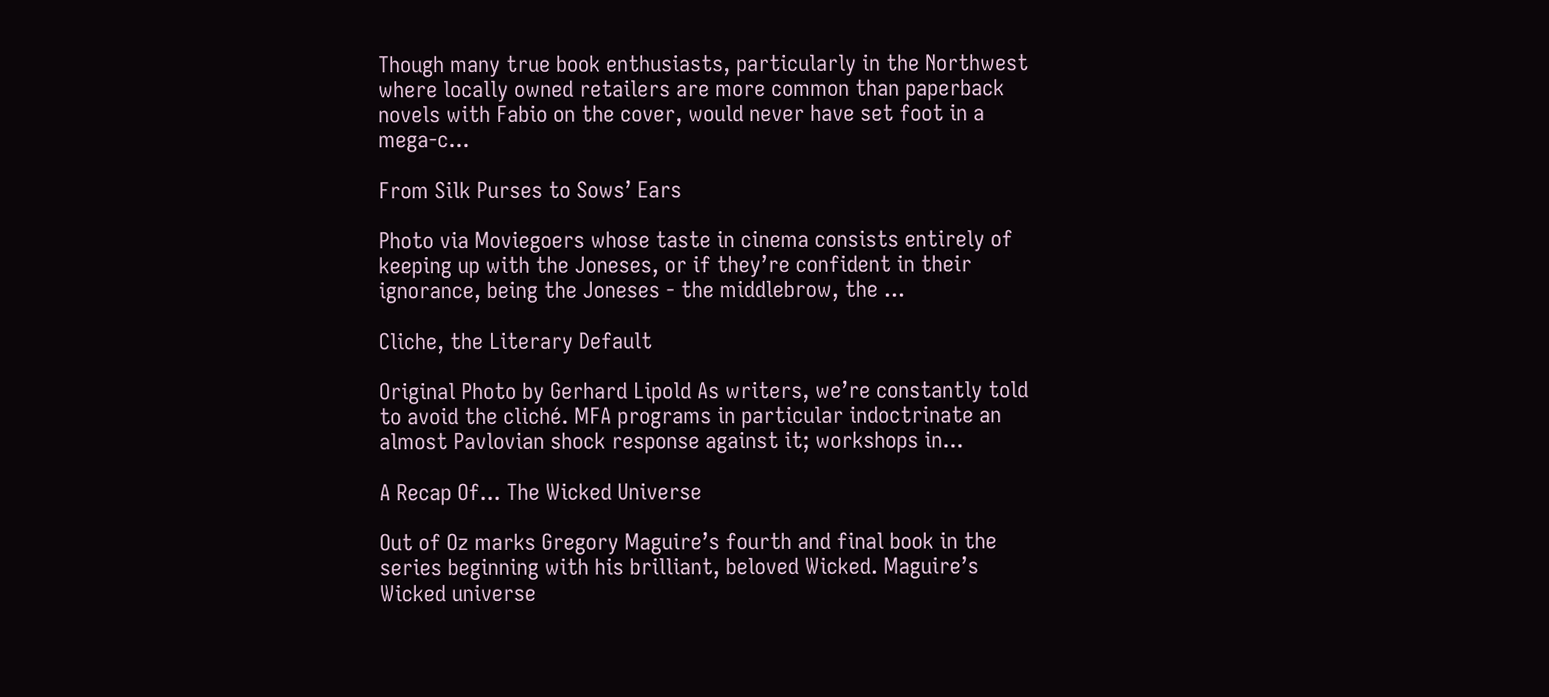Though many true book enthusiasts, particularly in the Northwest where locally owned retailers are more common than paperback novels with Fabio on the cover, would never have set foot in a mega-c...

From Silk Purses to Sows’ Ears

Photo via Moviegoers whose taste in cinema consists entirely of keeping up with the Joneses, or if they’re confident in their ignorance, being the Joneses - the middlebrow, the ...

Cliche, the Literary Default

Original Photo by Gerhard Lipold As writers, we’re constantly told to avoid the cliché. MFA programs in particular indoctrinate an almost Pavlovian shock response against it; workshops in...

A Recap Of... The Wicked Universe

Out of Oz marks Gregory Maguire’s fourth and final book in the series beginning with his brilliant, beloved Wicked. Maguire’s Wicked universe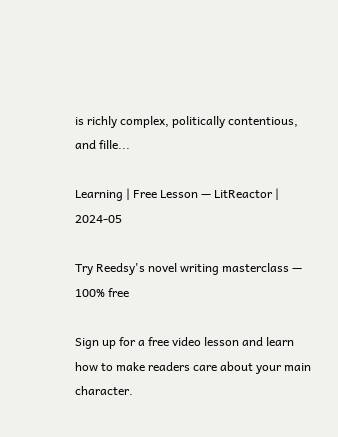is richly complex, politically contentious, and fille...

Learning | Free Lesson — LitReactor | 2024-05

Try Reedsy's novel writing masterclass — 100% free

Sign up for a free video lesson and learn how to make readers care about your main character.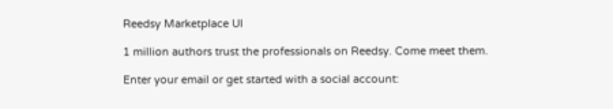Reedsy Marketplace UI

1 million authors trust the professionals on Reedsy. Come meet them.

Enter your email or get started with a social account: